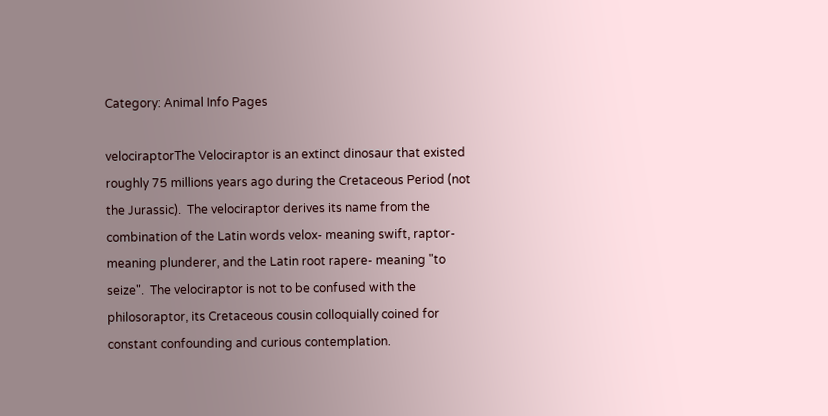Category: Animal Info Pages

velociraptorThe Velociraptor is an extinct dinosaur that existed roughly 75 millions years ago during the Cretaceous Period (not the Jurassic).  The velociraptor derives its name from the combination of the Latin words velox- meaning swift, raptor- meaning plunderer, and the Latin root rapere- meaning "to seize".  The velociraptor is not to be confused with the philosoraptor, its Cretaceous cousin colloquially coined for constant confounding and curious contemplation.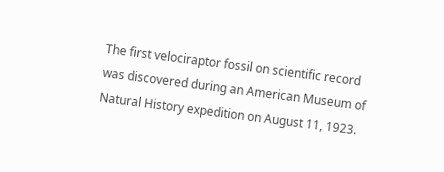The first velociraptor fossil on scientific record was discovered during an American Museum of Natural History expedition on August 11, 1923.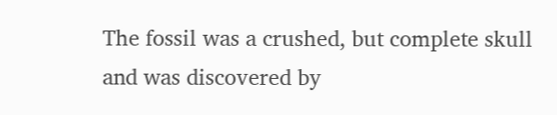The fossil was a crushed, but complete skull and was discovered by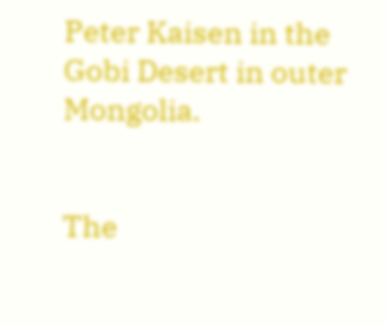Peter Kaisen in the Gobi Desert in outer Mongolia.


The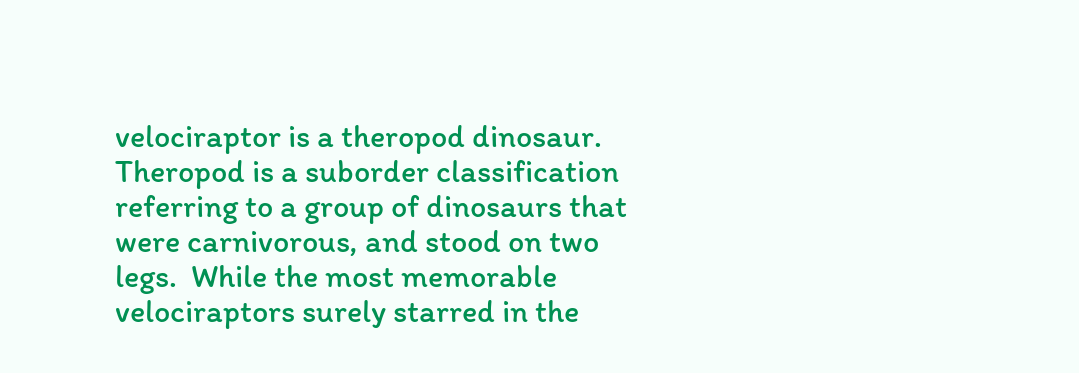velociraptor is a theropod dinosaur.  Theropod is a suborder classification referring to a group of dinosaurs that were carnivorous, and stood on two legs.  While the most memorable velociraptors surely starred in the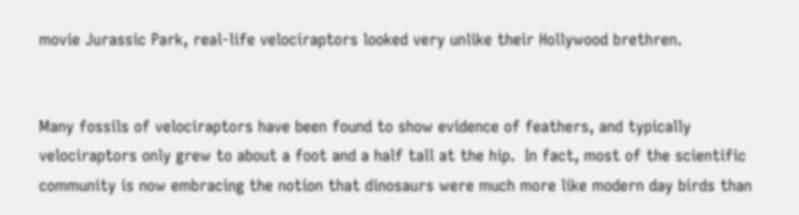movie Jurassic Park, real-life velociraptors looked very unlike their Hollywood brethren.


Many fossils of velociraptors have been found to show evidence of feathers, and typically velociraptors only grew to about a foot and a half tall at the hip.  In fact, most of the scientific community is now embracing the notion that dinosaurs were much more like modern day birds than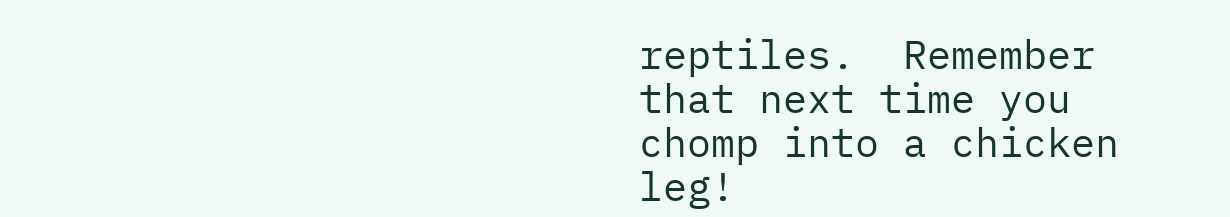reptiles.  Remember that next time you chomp into a chicken leg!